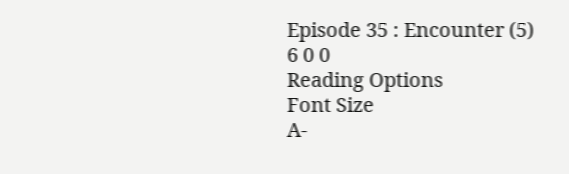Episode 35 : Encounter (5)
6 0 0
Reading Options
Font Size
A-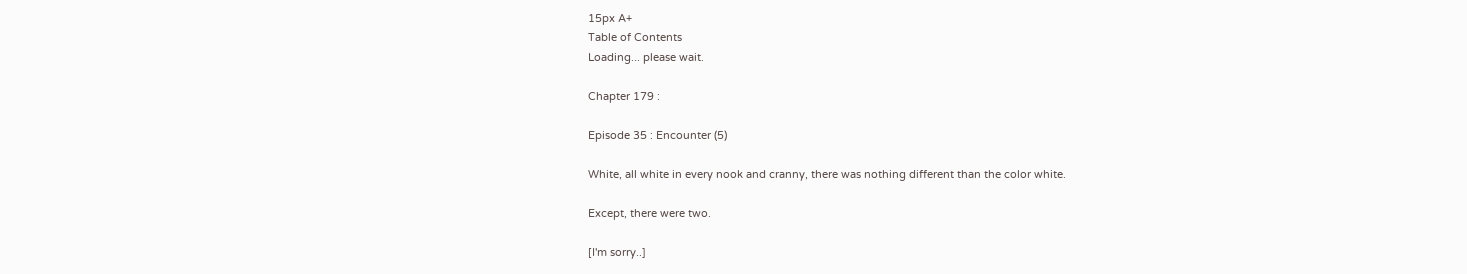15px A+
Table of Contents
Loading... please wait.

Chapter 179 :

Episode 35 : Encounter (5)

White, all white in every nook and cranny, there was nothing different than the color white.

Except, there were two.

[I'm sorry..]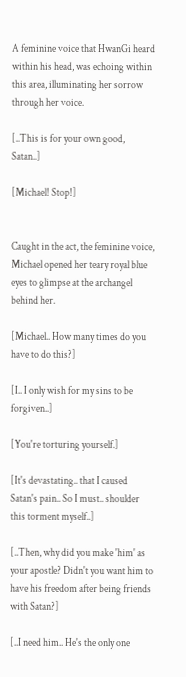A feminine voice that HwanGi heard within his head, was echoing within this area, illuminating her sorrow through her voice.

[..This is for your own good, Satan..]

[Michael! Stop!]


Caught in the act, the feminine voice, Michael opened her teary royal blue eyes to glimpse at the archangel behind her.

[Michael.. How many times do you have to do this?]

[I.. I only wish for my sins to be forgiven..]

[You're torturing yourself.]

[It's devastating.. that I caused Satan's pain.. So I must.. shoulder this torment myself..]

[..Then, why did you make 'him' as your apostle? Didn't you want him to have his freedom after being friends with Satan?]

[..I need him.. He's the only one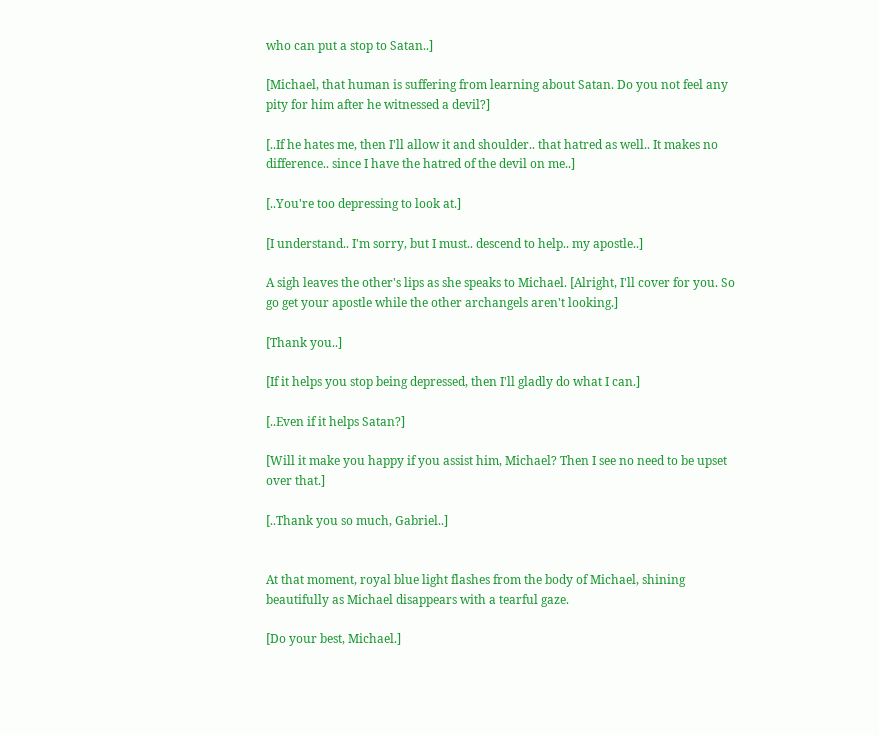who can put a stop to Satan..]

[Michael, that human is suffering from learning about Satan. Do you not feel any pity for him after he witnessed a devil?]

[..If he hates me, then I'll allow it and shoulder.. that hatred as well.. It makes no difference.. since I have the hatred of the devil on me..]

[..You're too depressing to look at.]

[I understand.. I'm sorry, but I must.. descend to help.. my apostle..]

A sigh leaves the other's lips as she speaks to Michael. [Alright, I'll cover for you. So go get your apostle while the other archangels aren't looking.]

[Thank you..]

[If it helps you stop being depressed, then I'll gladly do what I can.]

[..Even if it helps Satan?]

[Will it make you happy if you assist him, Michael? Then I see no need to be upset over that.]

[..Thank you so much, Gabriel..]


At that moment, royal blue light flashes from the body of Michael, shining beautifully as Michael disappears with a tearful gaze.

[Do your best, Michael.]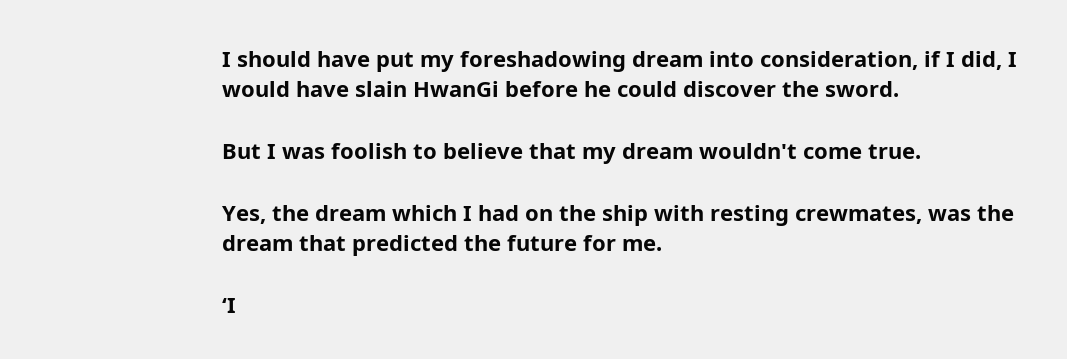I should have put my foreshadowing dream into consideration, if I did, I would have slain HwanGi before he could discover the sword.

But I was foolish to believe that my dream wouldn't come true.

Yes, the dream which I had on the ship with resting crewmates, was the dream that predicted the future for me.

‘I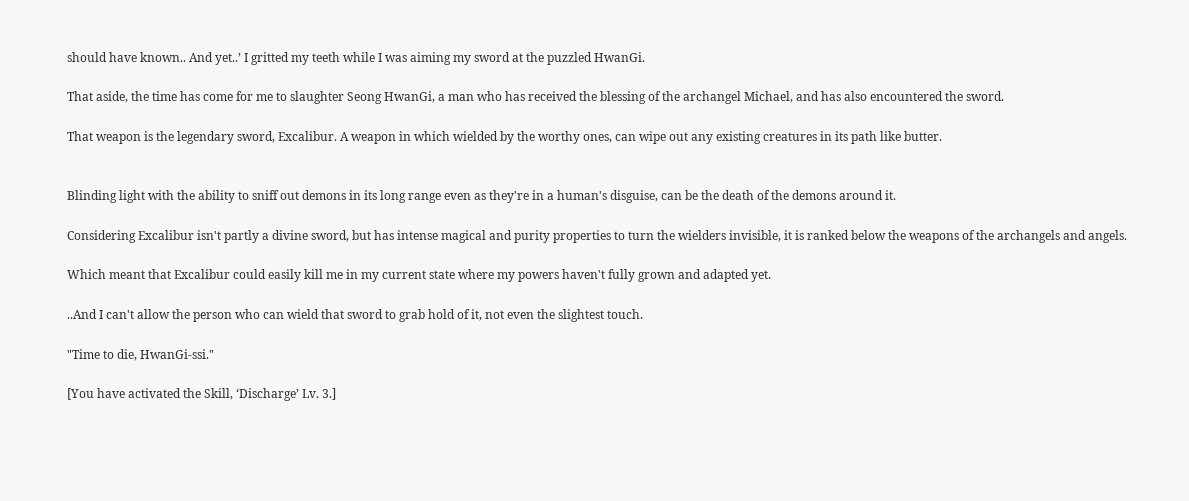should have known.. And yet..’ I gritted my teeth while I was aiming my sword at the puzzled HwanGi.

That aside, the time has come for me to slaughter Seong HwanGi, a man who has received the blessing of the archangel Michael, and has also encountered the sword.

That weapon is the legendary sword, Excalibur. A weapon in which wielded by the worthy ones, can wipe out any existing creatures in its path like butter.


Blinding light with the ability to sniff out demons in its long range even as they're in a human's disguise, can be the death of the demons around it.

Considering Excalibur isn't partly a divine sword, but has intense magical and purity properties to turn the wielders invisible, it is ranked below the weapons of the archangels and angels.

Which meant that Excalibur could easily kill me in my current state where my powers haven't fully grown and adapted yet.

..And I can't allow the person who can wield that sword to grab hold of it, not even the slightest touch.

"Time to die, HwanGi-ssi."

[You have activated the Skill, ‘Discharge’ Lv. 3.]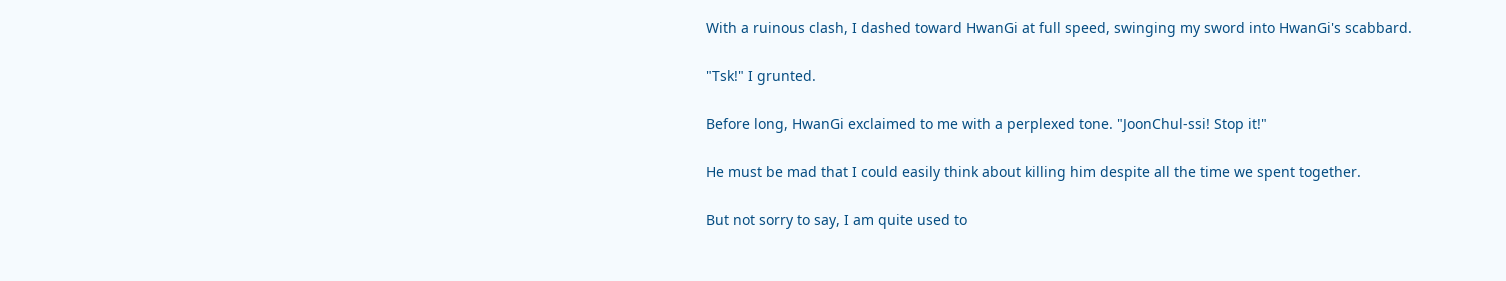With a ruinous clash, I dashed toward HwanGi at full speed, swinging my sword into HwanGi's scabbard.

"Tsk!" I grunted.

Before long, HwanGi exclaimed to me with a perplexed tone. "JoonChul-ssi! Stop it!"

He must be mad that I could easily think about killing him despite all the time we spent together.

But not sorry to say, I am quite used to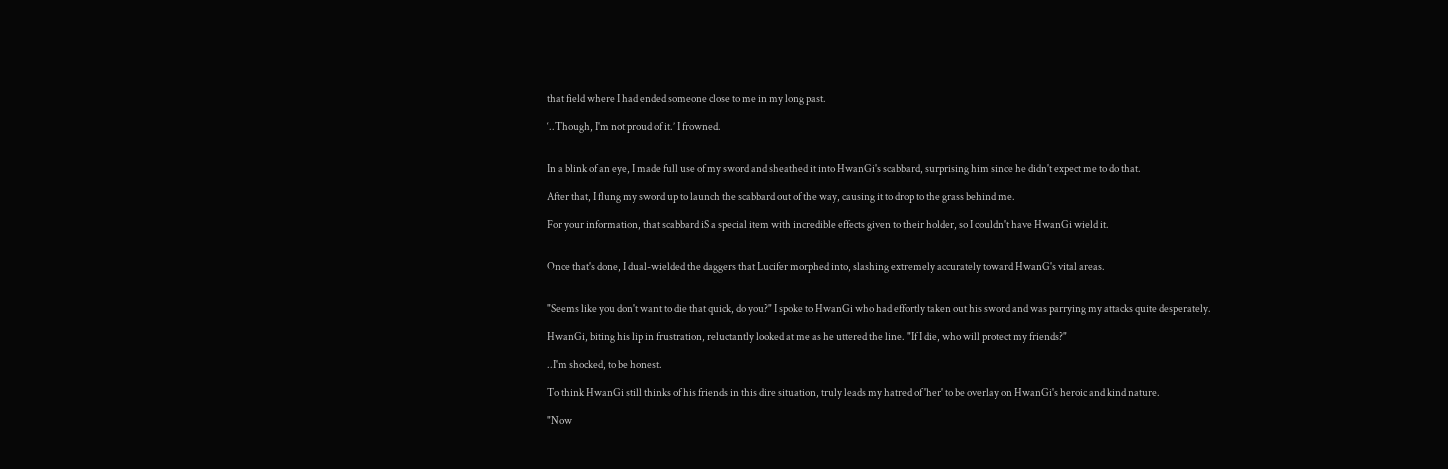that field where I had ended someone close to me in my long past.

‘..Though, I'm not proud of it.’ I frowned.


In a blink of an eye, I made full use of my sword and sheathed it into HwanGi's scabbard, surprising him since he didn't expect me to do that.

After that, I flung my sword up to launch the scabbard out of the way, causing it to drop to the grass behind me.

For your information, that scabbard iS a special item with incredible effects given to their holder, so I couldn't have HwanGi wield it.


Once that's done, I dual-wielded the daggers that Lucifer morphed into, slashing extremely accurately toward HwanG's vital areas.


"Seems like you don't want to die that quick, do you?" I spoke to HwanGi who had effortly taken out his sword and was parrying my attacks quite desperately.

HwanGi, biting his lip in frustration, reluctantly looked at me as he uttered the line. "If I die, who will protect my friends?"

..I'm shocked, to be honest.

To think HwanGi still thinks of his friends in this dire situation, truly leads my hatred of 'her' to be overlay on HwanGi's heroic and kind nature.

"Now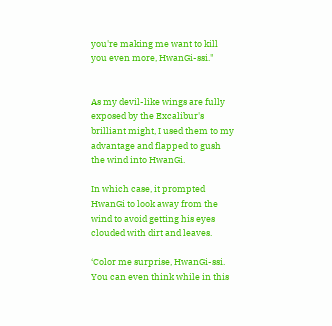you're making me want to kill you even more, HwanGi-ssi."


As my devil-like wings are fully exposed by the Excalibur's brilliant might, I used them to my advantage and flapped to gush the wind into HwanGi.

In which case, it prompted HwanGi to look away from the wind to avoid getting his eyes clouded with dirt and leaves.

‘Color me surprise, HwanGi-ssi. You can even think while in this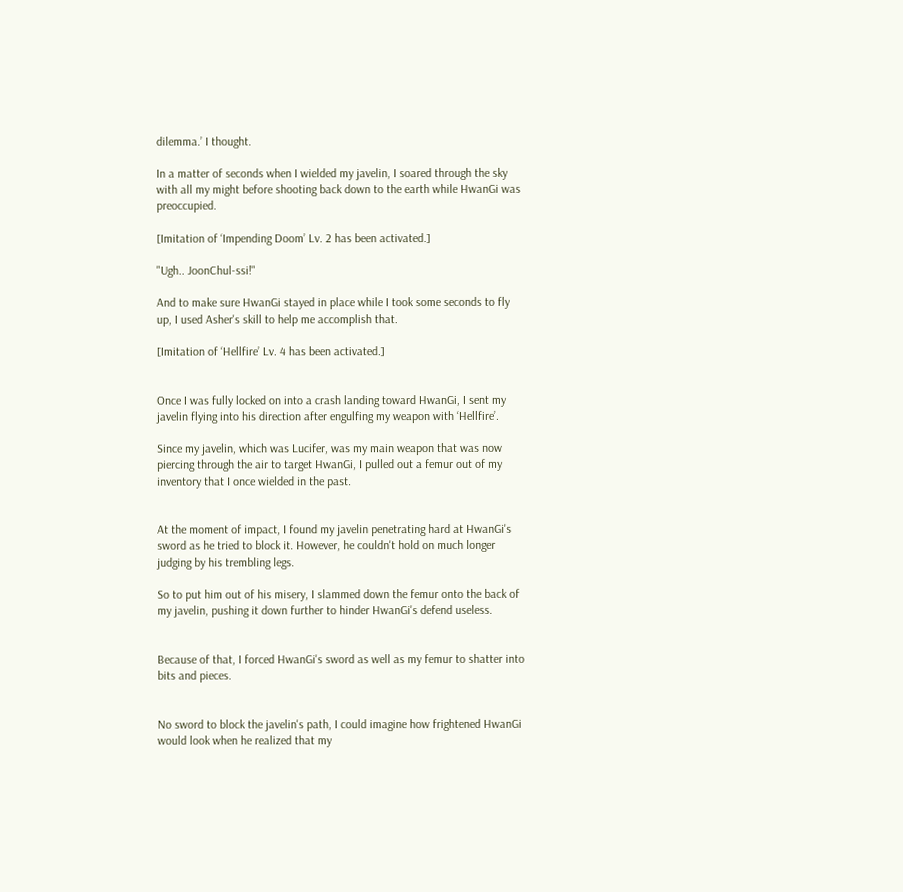dilemma.’ I thought.

In a matter of seconds when I wielded my javelin, I soared through the sky with all my might before shooting back down to the earth while HwanGi was preoccupied.

[Imitation of ‘Impending Doom’ Lv. 2 has been activated.]

"Ugh.. JoonChul-ssi!"

And to make sure HwanGi stayed in place while I took some seconds to fly up, I used Asher's skill to help me accomplish that.

[Imitation of ‘Hellfire’ Lv. 4 has been activated.]


Once I was fully locked on into a crash landing toward HwanGi, I sent my javelin flying into his direction after engulfing my weapon with ‘Hellfire’.

Since my javelin, which was Lucifer, was my main weapon that was now piercing through the air to target HwanGi, I pulled out a femur out of my inventory that I once wielded in the past.


At the moment of impact, I found my javelin penetrating hard at HwanGi's sword as he tried to block it. However, he couldn't hold on much longer judging by his trembling legs.

So to put him out of his misery, I slammed down the femur onto the back of my javelin, pushing it down further to hinder HwanGi's defend useless.


Because of that, I forced HwanGi's sword as well as my femur to shatter into bits and pieces.


No sword to block the javelin's path, I could imagine how frightened HwanGi would look when he realized that my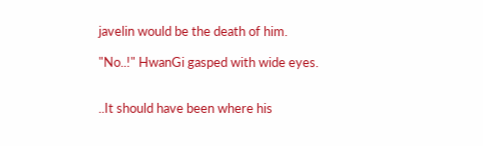javelin would be the death of him.

"No..!" HwanGi gasped with wide eyes.


..It should have been where his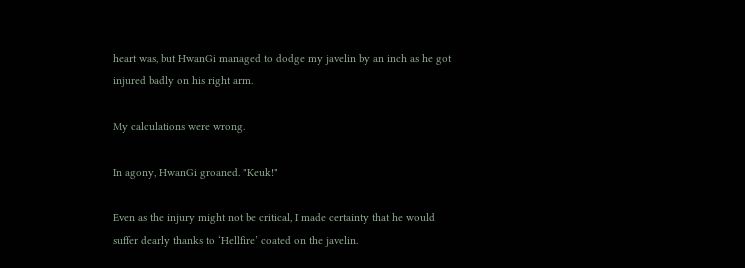heart was, but HwanGi managed to dodge my javelin by an inch as he got injured badly on his right arm.

My calculations were wrong.

In agony, HwanGi groaned. "Keuk!"

Even as the injury might not be critical, I made certainty that he would suffer dearly thanks to ‘Hellfire’ coated on the javelin.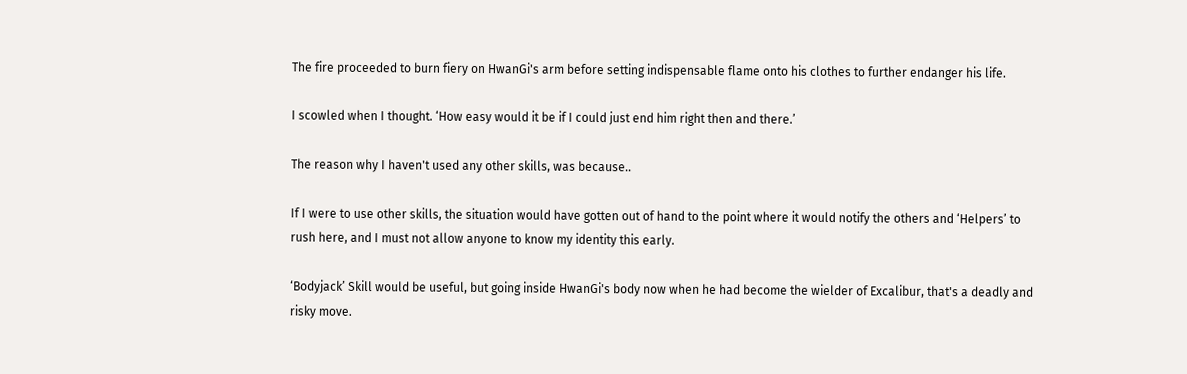The fire proceeded to burn fiery on HwanGi's arm before setting indispensable flame onto his clothes to further endanger his life.

I scowled when I thought. ‘How easy would it be if I could just end him right then and there.’

The reason why I haven't used any other skills, was because..

If I were to use other skills, the situation would have gotten out of hand to the point where it would notify the others and ‘Helpers’ to rush here, and I must not allow anyone to know my identity this early.

‘Bodyjack’ Skill would be useful, but going inside HwanGi's body now when he had become the wielder of Excalibur, that's a deadly and risky move.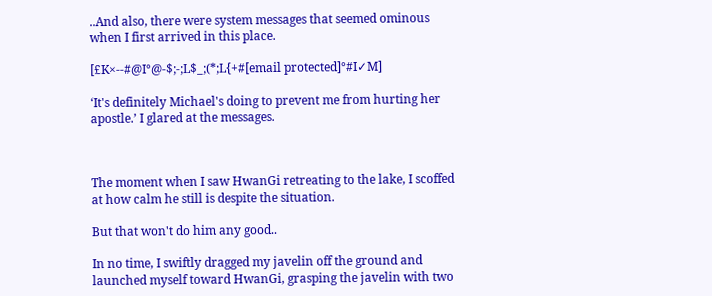..And also, there were system messages that seemed ominous when I first arrived in this place.

[£K×--#@I°@-$;-;L$_;(*;L{+#[email protected]°#I✓M]

‘It's definitely Michael's doing to prevent me from hurting her apostle.’ I glared at the messages.



The moment when I saw HwanGi retreating to the lake, I scoffed at how calm he still is despite the situation.

But that won't do him any good..

In no time, I swiftly dragged my javelin off the ground and launched myself toward HwanGi, grasping the javelin with two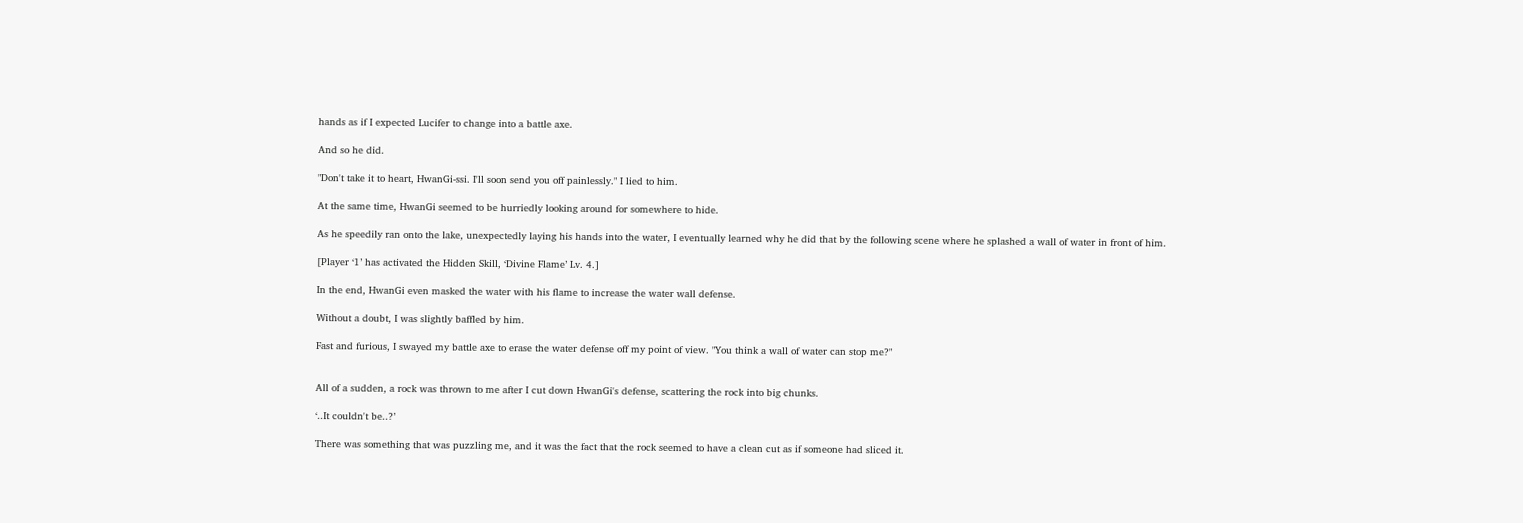hands as if I expected Lucifer to change into a battle axe.

And so he did.

"Don't take it to heart, HwanGi-ssi. I'll soon send you off painlessly." I lied to him.

At the same time, HwanGi seemed to be hurriedly looking around for somewhere to hide.

As he speedily ran onto the lake, unexpectedly laying his hands into the water, I eventually learned why he did that by the following scene where he splashed a wall of water in front of him.

[Player ‘1’ has activated the Hidden Skill, ‘Divine Flame’ Lv. 4.]

In the end, HwanGi even masked the water with his flame to increase the water wall defense.

Without a doubt, I was slightly baffled by him.

Fast and furious, I swayed my battle axe to erase the water defense off my point of view. "You think a wall of water can stop me?"


All of a sudden, a rock was thrown to me after I cut down HwanGi's defense, scattering the rock into big chunks.

‘..It couldn't be..?’

There was something that was puzzling me, and it was the fact that the rock seemed to have a clean cut as if someone had sliced it.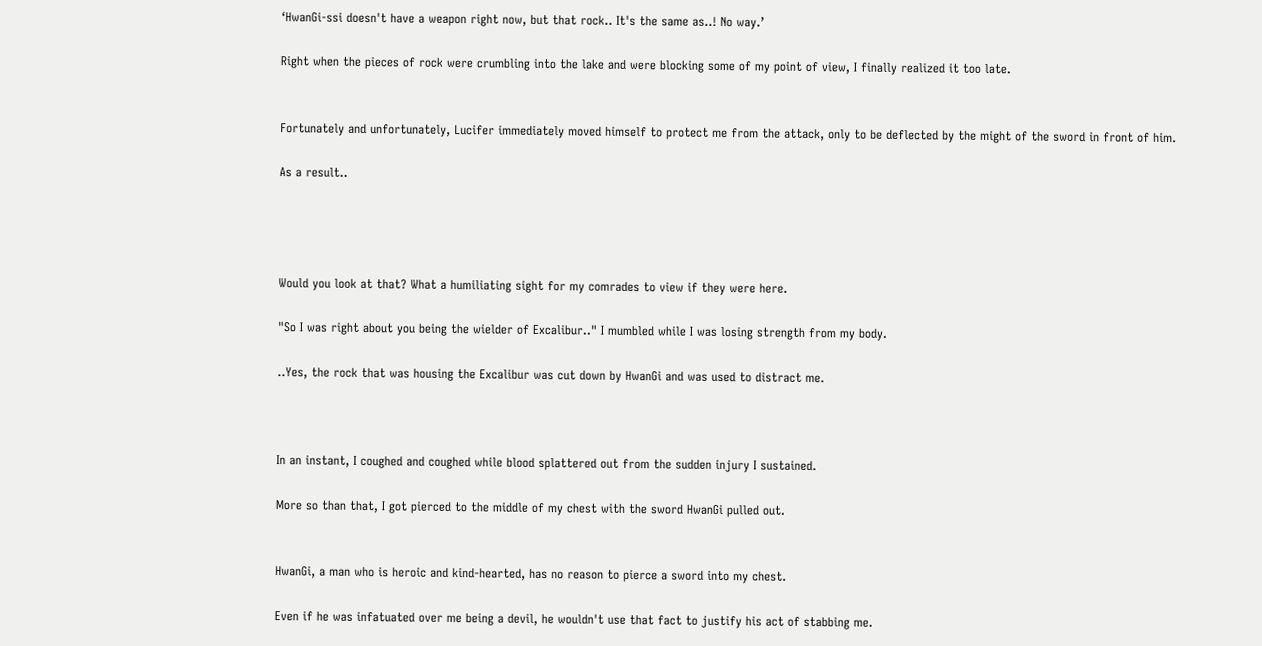‘HwanGi-ssi doesn't have a weapon right now, but that rock.. It's the same as..! No way.’

Right when the pieces of rock were crumbling into the lake and were blocking some of my point of view, I finally realized it too late.


Fortunately and unfortunately, Lucifer immediately moved himself to protect me from the attack, only to be deflected by the might of the sword in front of him.

As a result..




Would you look at that? What a humiliating sight for my comrades to view if they were here.

"So I was right about you being the wielder of Excalibur.." I mumbled while I was losing strength from my body.

..Yes, the rock that was housing the Excalibur was cut down by HwanGi and was used to distract me.



In an instant, I coughed and coughed while blood splattered out from the sudden injury I sustained.

More so than that, I got pierced to the middle of my chest with the sword HwanGi pulled out.


HwanGi, a man who is heroic and kind-hearted, has no reason to pierce a sword into my chest.

Even if he was infatuated over me being a devil, he wouldn't use that fact to justify his act of stabbing me.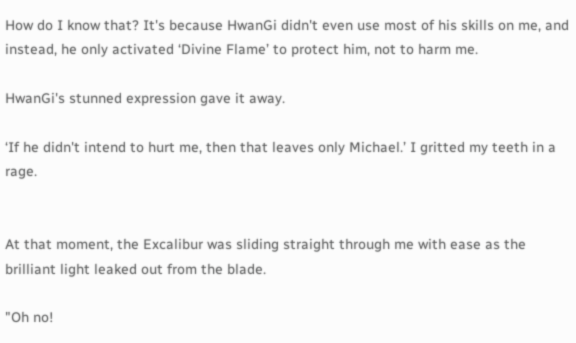How do I know that? It's because HwanGi didn't even use most of his skills on me, and instead, he only activated ‘Divine Flame’ to protect him, not to harm me.

HwanGi's stunned expression gave it away.

‘If he didn't intend to hurt me, then that leaves only Michael.’ I gritted my teeth in a rage.


At that moment, the Excalibur was sliding straight through me with ease as the brilliant light leaked out from the blade.

"Oh no!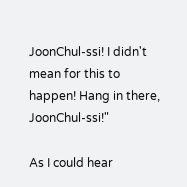JoonChul-ssi! I didn't mean for this to happen! Hang in there, JoonChul-ssi!"

As I could hear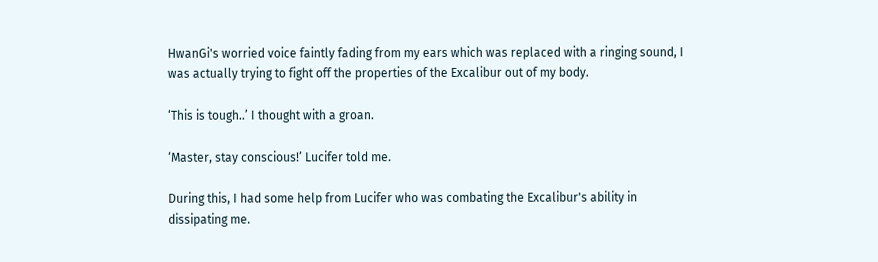HwanGi's worried voice faintly fading from my ears which was replaced with a ringing sound, I was actually trying to fight off the properties of the Excalibur out of my body.

‘This is tough..’ I thought with a groan.

‘Master, stay conscious!’ Lucifer told me.

During this, I had some help from Lucifer who was combating the Excalibur's ability in dissipating me.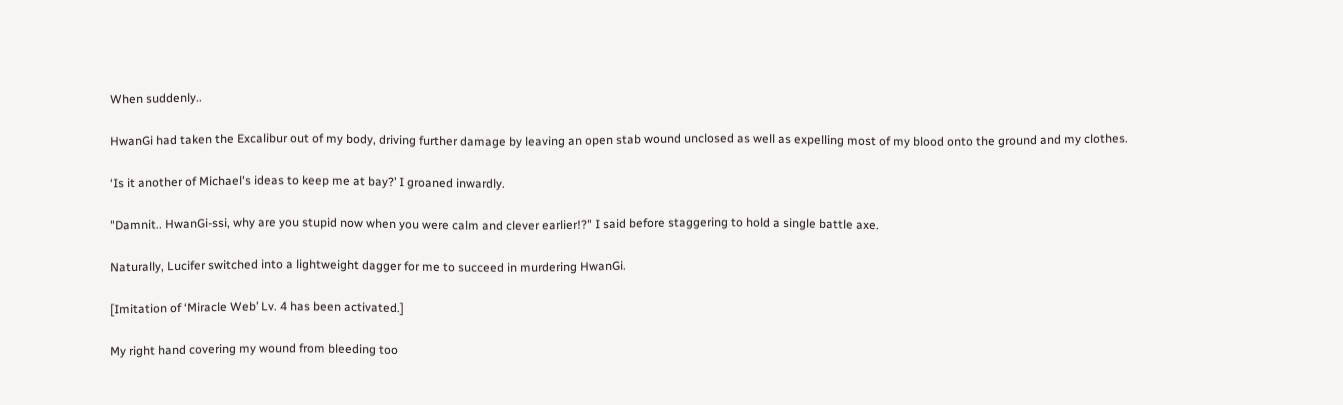When suddenly..

HwanGi had taken the Excalibur out of my body, driving further damage by leaving an open stab wound unclosed as well as expelling most of my blood onto the ground and my clothes.

‘Is it another of Michael's ideas to keep me at bay?’ I groaned inwardly.

"Damnit.. HwanGi-ssi, why are you stupid now when you were calm and clever earlier!?" I said before staggering to hold a single battle axe.

Naturally, Lucifer switched into a lightweight dagger for me to succeed in murdering HwanGi.

[Imitation of ‘Miracle Web’ Lv. 4 has been activated.]

My right hand covering my wound from bleeding too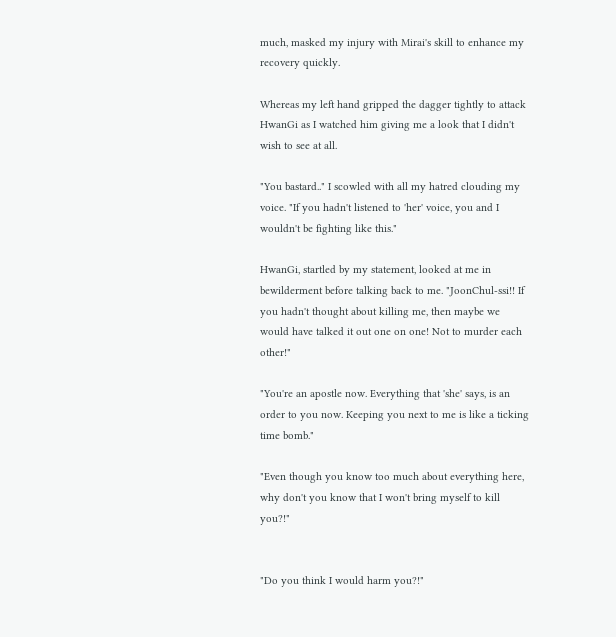much, masked my injury with Mirai's skill to enhance my recovery quickly.

Whereas my left hand gripped the dagger tightly to attack HwanGi as I watched him giving me a look that I didn't wish to see at all.

"You bastard.." I scowled with all my hatred clouding my voice. "If you hadn't listened to 'her' voice, you and I wouldn't be fighting like this."

HwanGi, startled by my statement, looked at me in bewilderment before talking back to me. "JoonChul-ssi!! If you hadn't thought about killing me, then maybe we would have talked it out one on one! Not to murder each other!"

"You're an apostle now. Everything that 'she' says, is an order to you now. Keeping you next to me is like a ticking time bomb."

"Even though you know too much about everything here, why don't you know that I won't bring myself to kill you?!"


"Do you think I would harm you?!"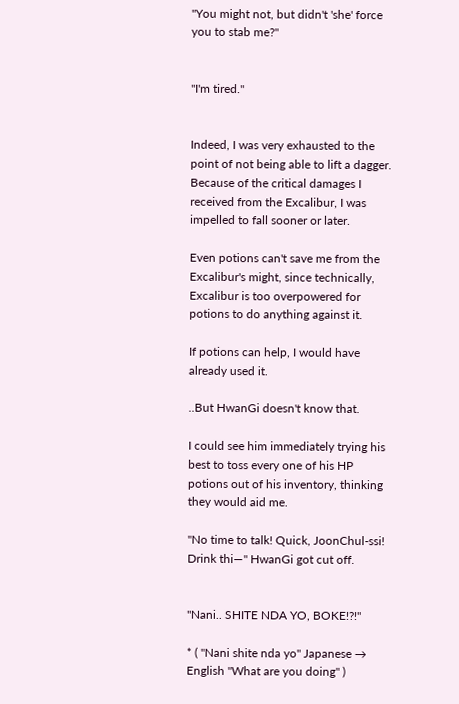"You might not, but didn't 'she' force you to stab me?"


"I'm tired."


Indeed, I was very exhausted to the point of not being able to lift a dagger. Because of the critical damages I received from the Excalibur, I was impelled to fall sooner or later.

Even potions can't save me from the Excalibur's might, since technically, Excalibur is too overpowered for potions to do anything against it.

If potions can help, I would have already used it.

..But HwanGi doesn't know that.

I could see him immediately trying his best to toss every one of his HP potions out of his inventory, thinking they would aid me.

"No time to talk! Quick, JoonChul-ssi! Drink thi—" HwanGi got cut off.


"Nani.. SHITE NDA YO, BOKE!?!"

* ( "Nani shite nda yo" Japanese → English "What are you doing" )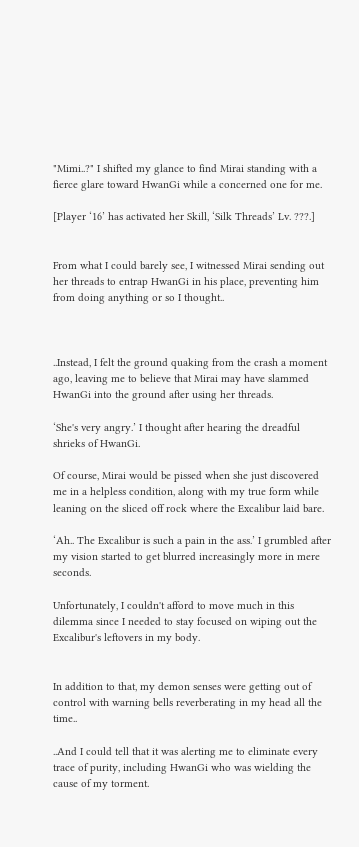"Mimi..?" I shifted my glance to find Mirai standing with a fierce glare toward HwanGi while a concerned one for me.

[Player ‘16’ has activated her Skill, ‘Silk Threads’ Lv. ???.]


From what I could barely see, I witnessed Mirai sending out her threads to entrap HwanGi in his place, preventing him from doing anything or so I thought..



..Instead, I felt the ground quaking from the crash a moment ago, leaving me to believe that Mirai may have slammed HwanGi into the ground after using her threads.

‘She's very angry.’ I thought after hearing the dreadful shrieks of HwanGi.

Of course, Mirai would be pissed when she just discovered me in a helpless condition, along with my true form while leaning on the sliced off rock where the Excalibur laid bare.

‘Ah.. The Excalibur is such a pain in the ass.’ I grumbled after my vision started to get blurred increasingly more in mere seconds.

Unfortunately, I couldn't afford to move much in this dilemma since I needed to stay focused on wiping out the Excalibur's leftovers in my body.


In addition to that, my demon senses were getting out of control with warning bells reverberating in my head all the time..

..And I could tell that it was alerting me to eliminate every trace of purity, including HwanGi who was wielding the cause of my torment.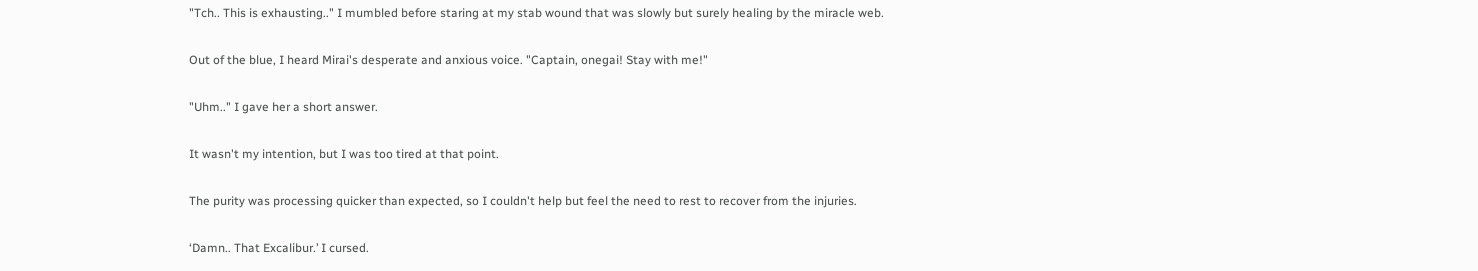"Tch.. This is exhausting.." I mumbled before staring at my stab wound that was slowly but surely healing by the miracle web.

Out of the blue, I heard Mirai's desperate and anxious voice. "Captain, onegai! Stay with me!"

"Uhm.." I gave her a short answer.

It wasn't my intention, but I was too tired at that point.

The purity was processing quicker than expected, so I couldn't help but feel the need to rest to recover from the injuries.

‘Damn.. That Excalibur.’ I cursed.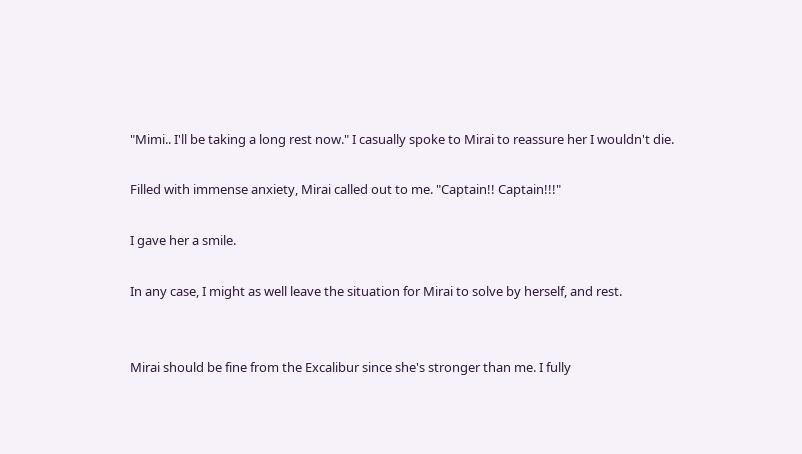"Mimi.. I'll be taking a long rest now." I casually spoke to Mirai to reassure her I wouldn't die.

Filled with immense anxiety, Mirai called out to me. "Captain!! Captain!!!"

I gave her a smile.

In any case, I might as well leave the situation for Mirai to solve by herself, and rest.


Mirai should be fine from the Excalibur since she's stronger than me. I fully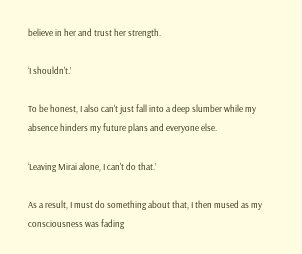believe in her and trust her strength.

‘I shouldn't.’

To be honest, I also can't just fall into a deep slumber while my absence hinders my future plans and everyone else.

‘Leaving Mirai alone, I can't do that.’

As a result, I must do something about that, I then mused as my consciousness was fading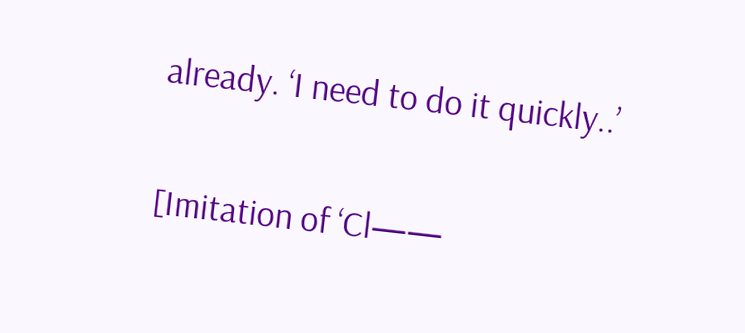already. ‘I need to do it quickly..’


[Imitation of ‘Cl——